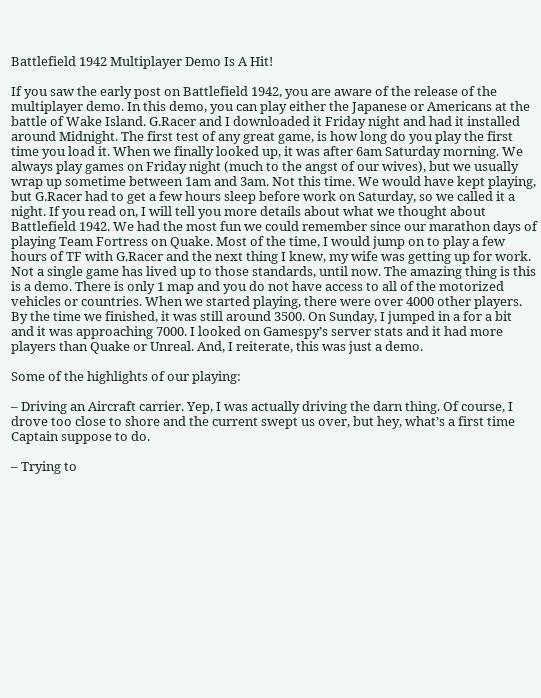Battlefield 1942 Multiplayer Demo Is A Hit!

If you saw the early post on Battlefield 1942, you are aware of the release of the multiplayer demo. In this demo, you can play either the Japanese or Americans at the battle of Wake Island. G.Racer and I downloaded it Friday night and had it installed around Midnight. The first test of any great game, is how long do you play the first time you load it. When we finally looked up, it was after 6am Saturday morning. We always play games on Friday night (much to the angst of our wives), but we usually wrap up sometime between 1am and 3am. Not this time. We would have kept playing, but G.Racer had to get a few hours sleep before work on Saturday, so we called it a night. If you read on, I will tell you more details about what we thought about Battlefield 1942. We had the most fun we could remember since our marathon days of playing Team Fortress on Quake. Most of the time, I would jump on to play a few hours of TF with G.Racer and the next thing I knew, my wife was getting up for work. Not a single game has lived up to those standards, until now. The amazing thing is this is a demo. There is only 1 map and you do not have access to all of the motorized vehicles or countries. When we started playing, there were over 4000 other players. By the time we finished, it was still around 3500. On Sunday, I jumped in a for a bit and it was approaching 7000. I looked on Gamespy’s server stats and it had more players than Quake or Unreal. And, I reiterate, this was just a demo.

Some of the highlights of our playing:

– Driving an Aircraft carrier. Yep, I was actually driving the darn thing. Of course, I drove too close to shore and the current swept us over, but hey, what’s a first time Captain suppose to do.

– Trying to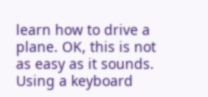learn how to drive a plane. OK, this is not as easy as it sounds. Using a keyboard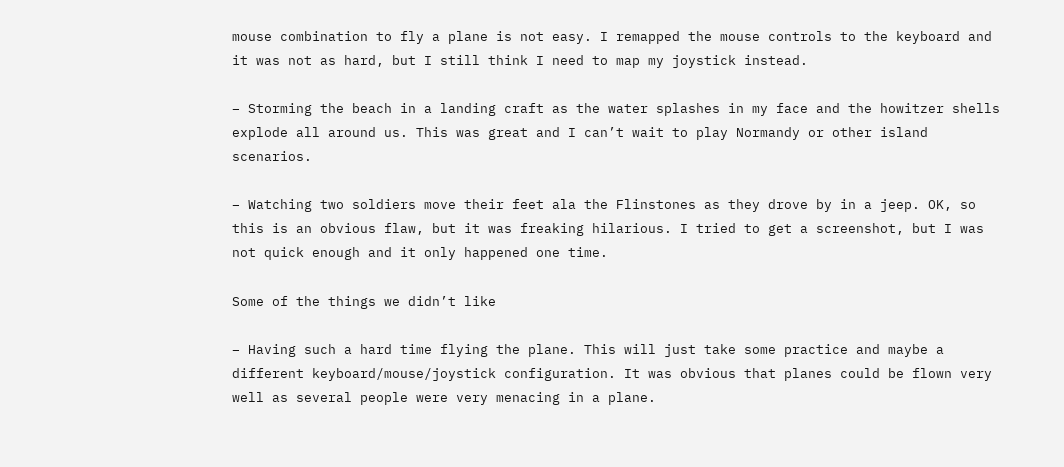mouse combination to fly a plane is not easy. I remapped the mouse controls to the keyboard and it was not as hard, but I still think I need to map my joystick instead.

– Storming the beach in a landing craft as the water splashes in my face and the howitzer shells explode all around us. This was great and I can’t wait to play Normandy or other island scenarios.

– Watching two soldiers move their feet ala the Flinstones as they drove by in a jeep. OK, so this is an obvious flaw, but it was freaking hilarious. I tried to get a screenshot, but I was not quick enough and it only happened one time.

Some of the things we didn’t like

– Having such a hard time flying the plane. This will just take some practice and maybe a different keyboard/mouse/joystick configuration. It was obvious that planes could be flown very well as several people were very menacing in a plane.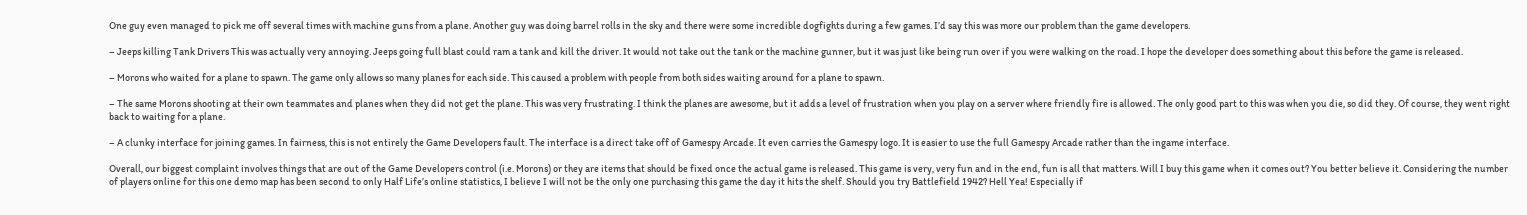One guy even managed to pick me off several times with machine guns from a plane. Another guy was doing barrel rolls in the sky and there were some incredible dogfights during a few games. I’d say this was more our problem than the game developers.

– Jeeps killing Tank Drivers This was actually very annoying. Jeeps going full blast could ram a tank and kill the driver. It would not take out the tank or the machine gunner, but it was just like being run over if you were walking on the road. I hope the developer does something about this before the game is released.

– Morons who waited for a plane to spawn. The game only allows so many planes for each side. This caused a problem with people from both sides waiting around for a plane to spawn.

– The same Morons shooting at their own teammates and planes when they did not get the plane. This was very frustrating. I think the planes are awesome, but it adds a level of frustration when you play on a server where friendly fire is allowed. The only good part to this was when you die, so did they. Of course, they went right back to waiting for a plane.

– A clunky interface for joining games. In fairness, this is not entirely the Game Developers fault. The interface is a direct take off of Gamespy Arcade. It even carries the Gamespy logo. It is easier to use the full Gamespy Arcade rather than the ingame interface.

Overall, our biggest complaint involves things that are out of the Game Developers control (i.e. Morons) or they are items that should be fixed once the actual game is released. This game is very, very fun and in the end, fun is all that matters. Will I buy this game when it comes out? You better believe it. Considering the number of players online for this one demo map has been second to only Half Life’s online statistics, I believe I will not be the only one purchasing this game the day it hits the shelf. Should you try Battlefield 1942? Hell Yea! Especially if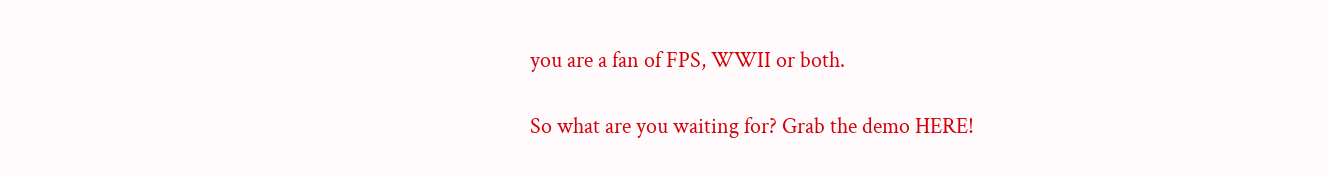you are a fan of FPS, WWII or both.

So what are you waiting for? Grab the demo HERE!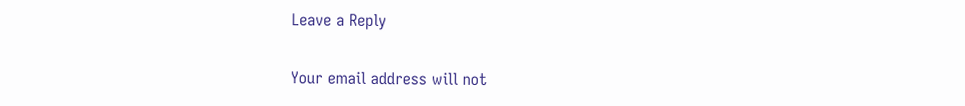Leave a Reply

Your email address will not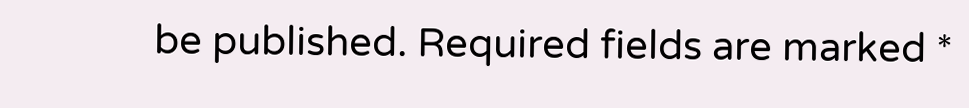be published. Required fields are marked *